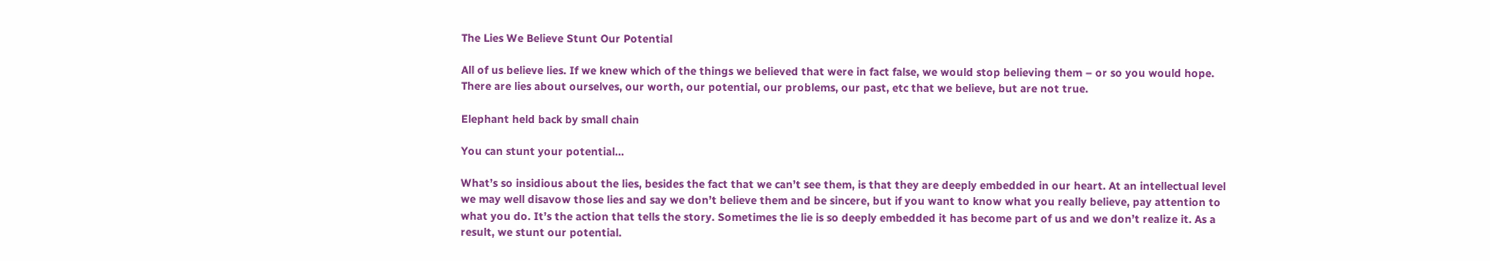The Lies We Believe Stunt Our Potential

All of us believe lies. If we knew which of the things we believed that were in fact false, we would stop believing them – or so you would hope. There are lies about ourselves, our worth, our potential, our problems, our past, etc that we believe, but are not true.

Elephant held back by small chain

You can stunt your potential…

What’s so insidious about the lies, besides the fact that we can’t see them, is that they are deeply embedded in our heart. At an intellectual level we may well disavow those lies and say we don’t believe them and be sincere, but if you want to know what you really believe, pay attention to what you do. It’s the action that tells the story. Sometimes the lie is so deeply embedded it has become part of us and we don’t realize it. As a result, we stunt our potential.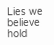Lies we believe hold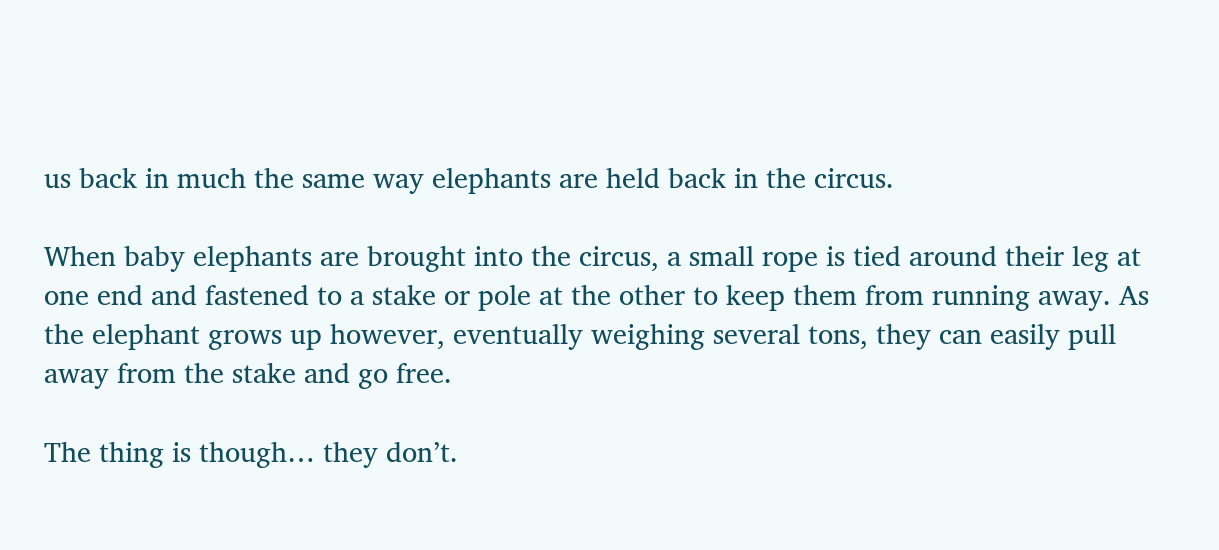us back in much the same way elephants are held back in the circus.

When baby elephants are brought into the circus, a small rope is tied around their leg at one end and fastened to a stake or pole at the other to keep them from running away. As the elephant grows up however, eventually weighing several tons, they can easily pull away from the stake and go free.

The thing is though… they don’t.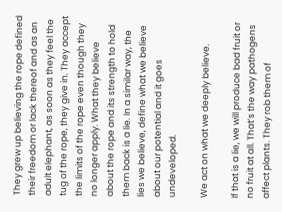They grew up believing the rope defined their freedom or lack thereof and as an adult elephant, as soon as they feel the tug of the rope, they give in. They accept the limits of the rope even though they no longer apply. What they believe about the rope and its strength to hold them back is a lie. In a similar way, the lies we believe, define what we believe about our potential and it goes undeveloped.

We act on what we deeply believe.

If that is a lie, we will produce bad fruit or no fruit at all. That’s the way pathogens affect plants. They rob them of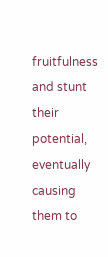fruitfulness and stunt their potential, eventually causing them to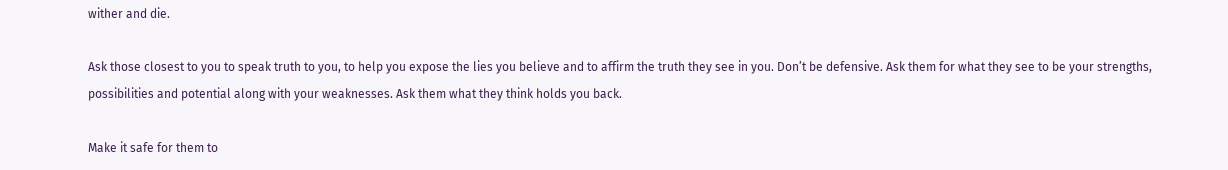wither and die.

Ask those closest to you to speak truth to you, to help you expose the lies you believe and to affirm the truth they see in you. Don’t be defensive. Ask them for what they see to be your strengths, possibilities and potential along with your weaknesses. Ask them what they think holds you back.

Make it safe for them to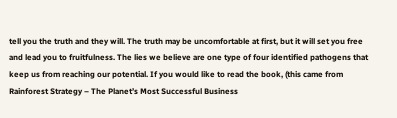tell you the truth and they will. The truth may be uncomfortable at first, but it will set you free and lead you to fruitfulness. The lies we believe are one type of four identified pathogens that keep us from reaching our potential. If you would like to read the book, (this came from Rainforest Strategy – The Planet’s Most Successful Business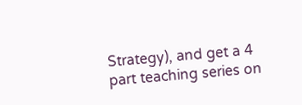Strategy), and get a 4 part teaching series on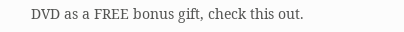DVD as a FREE bonus gift, check this out.